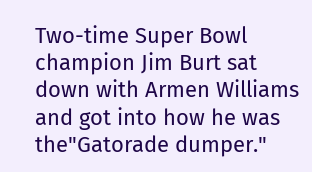Two-time Super Bowl champion Jim Burt sat down with Armen Williams and got into how he was the"Gatorade dumper."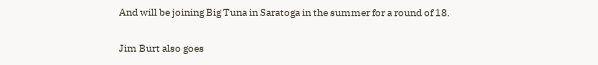And will be joining Big Tuna in Saratoga in the summer for a round of 18.

Jim Burt also goes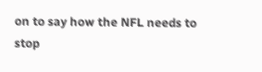on to say how the NFL needs to stop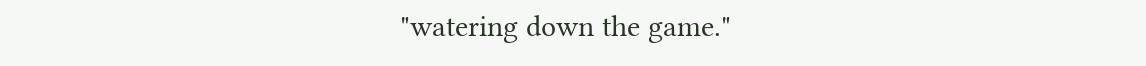"watering down the game."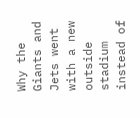Why the Giants and Jets went with a new outside stadium instead of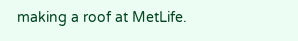making a roof at MetLife.